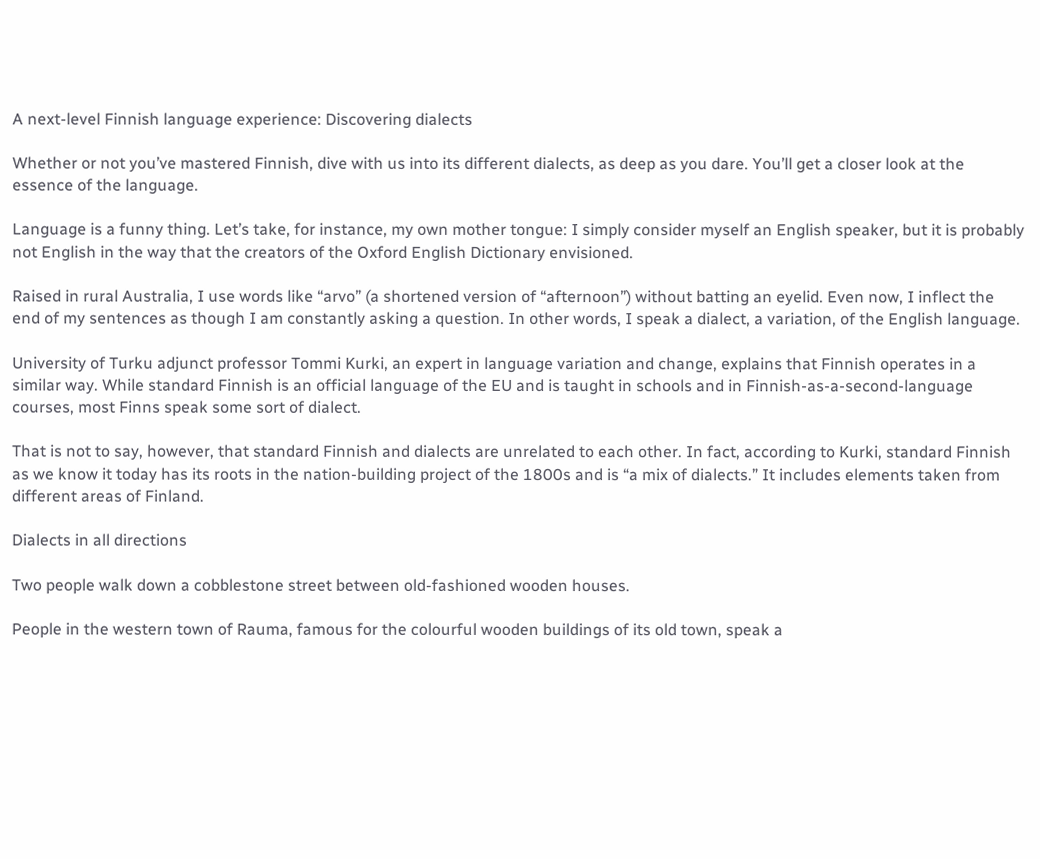A next-level Finnish language experience: Discovering dialects

Whether or not you’ve mastered Finnish, dive with us into its different dialects, as deep as you dare. You’ll get a closer look at the essence of the language.

Language is a funny thing. Let’s take, for instance, my own mother tongue: I simply consider myself an English speaker, but it is probably not English in the way that the creators of the Oxford English Dictionary envisioned.

Raised in rural Australia, I use words like “arvo” (a shortened version of “afternoon”) without batting an eyelid. Even now, I inflect the end of my sentences as though I am constantly asking a question. In other words, I speak a dialect, a variation, of the English language.

University of Turku adjunct professor Tommi Kurki, an expert in language variation and change, explains that Finnish operates in a similar way. While standard Finnish is an official language of the EU and is taught in schools and in Finnish-as-a-second-language courses, most Finns speak some sort of dialect.

That is not to say, however, that standard Finnish and dialects are unrelated to each other. In fact, according to Kurki, standard Finnish as we know it today has its roots in the nation-building project of the 1800s and is “a mix of dialects.” It includes elements taken from different areas of Finland.

Dialects in all directions

Two people walk down a cobblestone street between old-fashioned wooden houses.

People in the western town of Rauma, famous for the colourful wooden buildings of its old town, speak a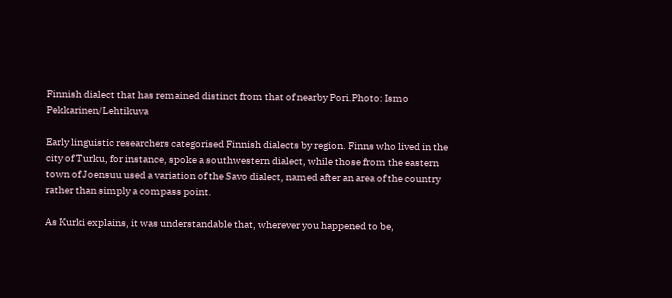Finnish dialect that has remained distinct from that of nearby Pori.Photo: Ismo Pekkarinen/Lehtikuva

Early linguistic researchers categorised Finnish dialects by region. Finns who lived in the city of Turku, for instance, spoke a southwestern dialect, while those from the eastern town of Joensuu used a variation of the Savo dialect, named after an area of the country rather than simply a compass point.

As Kurki explains, it was understandable that, wherever you happened to be,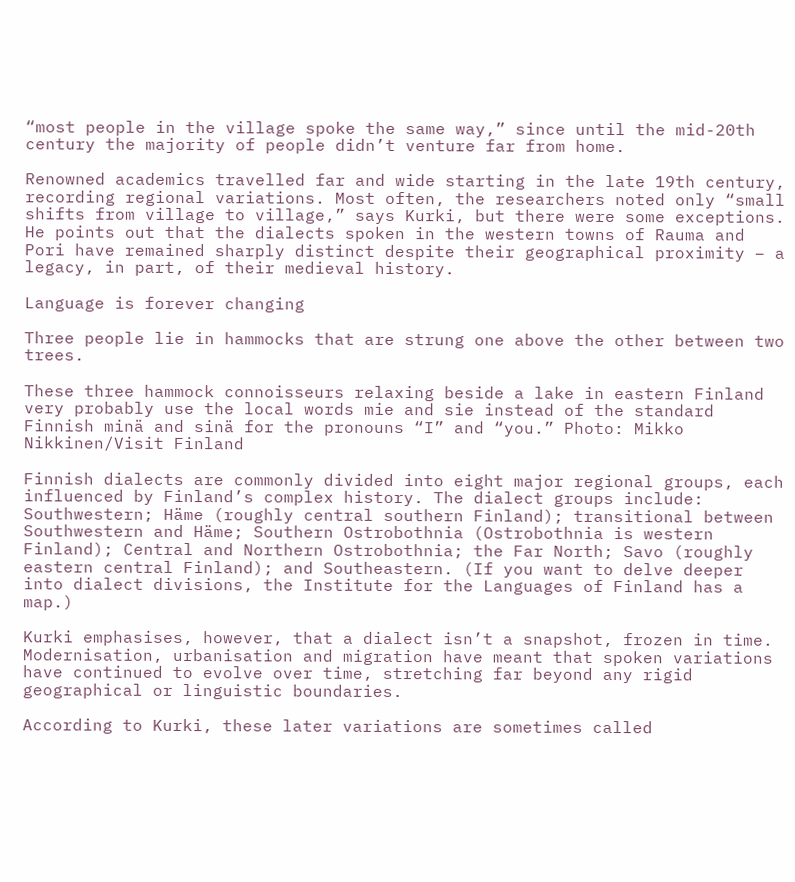“most people in the village spoke the same way,” since until the mid-20th century the majority of people didn’t venture far from home.

Renowned academics travelled far and wide starting in the late 19th century, recording regional variations. Most often, the researchers noted only “small shifts from village to village,” says Kurki, but there were some exceptions. He points out that the dialects spoken in the western towns of Rauma and Pori have remained sharply distinct despite their geographical proximity – a legacy, in part, of their medieval history.

Language is forever changing

Three people lie in hammocks that are strung one above the other between two trees.

These three hammock connoisseurs relaxing beside a lake in eastern Finland very probably use the local words mie and sie instead of the standard Finnish minä and sinä for the pronouns “I” and “you.” Photo: Mikko Nikkinen/Visit Finland

Finnish dialects are commonly divided into eight major regional groups, each influenced by Finland’s complex history. The dialect groups include: Southwestern; Häme (roughly central southern Finland); transitional between Southwestern and Häme; Southern Ostrobothnia (Ostrobothnia is western Finland); Central and Northern Ostrobothnia; the Far North; Savo (roughly eastern central Finland); and Southeastern. (If you want to delve deeper into dialect divisions, the Institute for the Languages of Finland has a map.)

Kurki emphasises, however, that a dialect isn’t a snapshot, frozen in time. Modernisation, urbanisation and migration have meant that spoken variations have continued to evolve over time, stretching far beyond any rigid geographical or linguistic boundaries.

According to Kurki, these later variations are sometimes called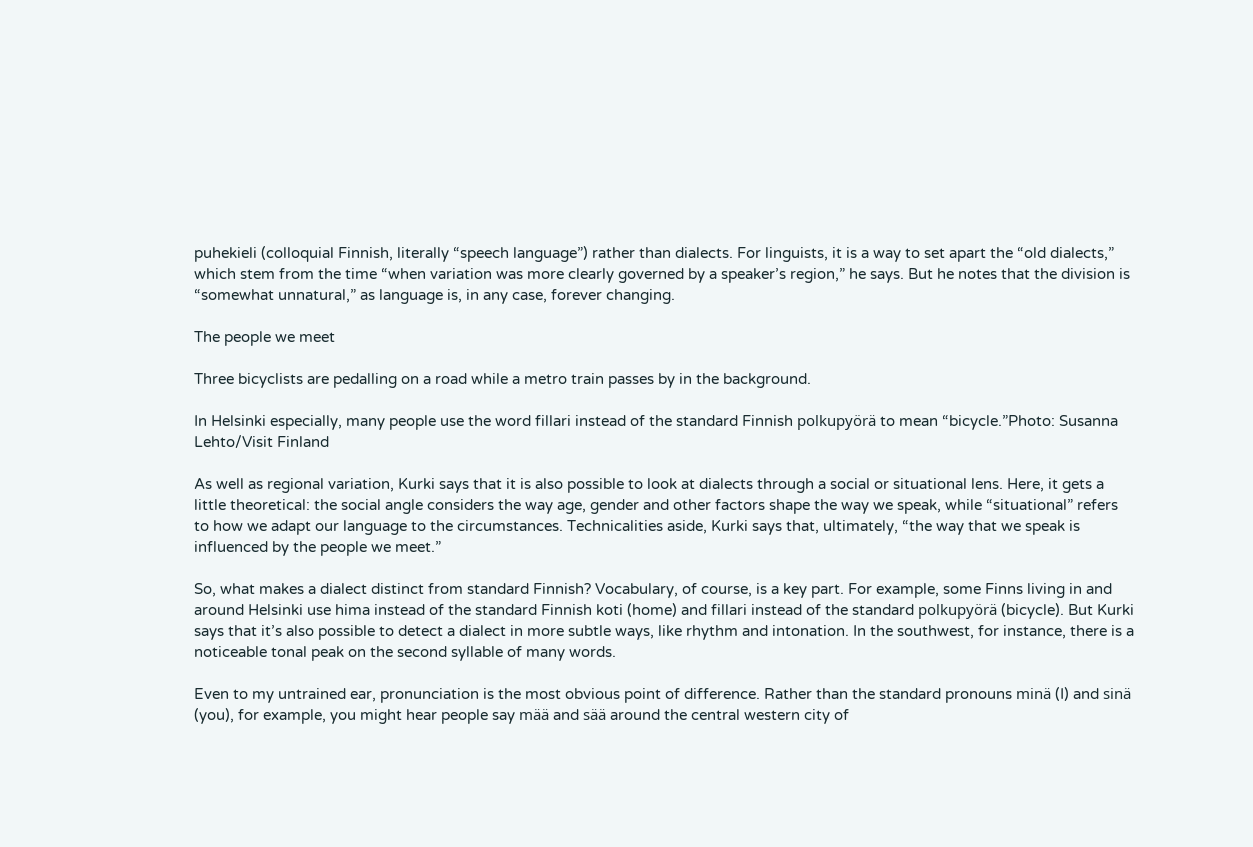puhekieli (colloquial Finnish, literally “speech language”) rather than dialects. For linguists, it is a way to set apart the “old dialects,” which stem from the time “when variation was more clearly governed by a speaker’s region,” he says. But he notes that the division is “somewhat unnatural,” as language is, in any case, forever changing.

The people we meet

Three bicyclists are pedalling on a road while a metro train passes by in the background.

In Helsinki especially, many people use the word fillari instead of the standard Finnish polkupyörä to mean “bicycle.”Photo: Susanna Lehto/Visit Finland

As well as regional variation, Kurki says that it is also possible to look at dialects through a social or situational lens. Here, it gets a little theoretical: the social angle considers the way age, gender and other factors shape the way we speak, while “situational” refers to how we adapt our language to the circumstances. Technicalities aside, Kurki says that, ultimately, “the way that we speak is influenced by the people we meet.”

So, what makes a dialect distinct from standard Finnish? Vocabulary, of course, is a key part. For example, some Finns living in and around Helsinki use hima instead of the standard Finnish koti (home) and fillari instead of the standard polkupyörä (bicycle). But Kurki says that it’s also possible to detect a dialect in more subtle ways, like rhythm and intonation. In the southwest, for instance, there is a noticeable tonal peak on the second syllable of many words.

Even to my untrained ear, pronunciation is the most obvious point of difference. Rather than the standard pronouns minä (I) and sinä (you), for example, you might hear people say mää and sää around the central western city of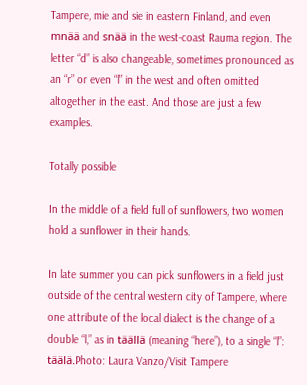Tampere, mie and sie in eastern Finland, and even mnää and snää in the west-coast Rauma region. The letter “d” is also changeable, sometimes pronounced as an “r” or even “l” in the west and often omitted altogether in the east. And those are just a few examples.

Totally possible

In the middle of a field full of sunflowers, two women hold a sunflower in their hands.

In late summer you can pick sunflowers in a field just outside of the central western city of Tampere, where one attribute of the local dialect is the change of a double “l,” as in täällä (meaning “here”), to a single “l”: täälä.Photo: Laura Vanzo/Visit Tampere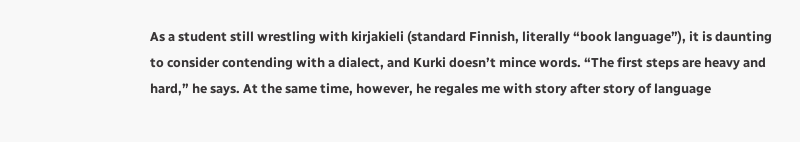As a student still wrestling with kirjakieli (standard Finnish, literally “book language”), it is daunting to consider contending with a dialect, and Kurki doesn’t mince words. “The first steps are heavy and hard,” he says. At the same time, however, he regales me with story after story of language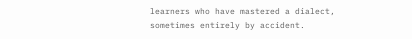learners who have mastered a dialect, sometimes entirely by accident.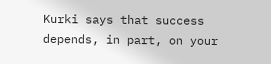Kurki says that success depends, in part, on your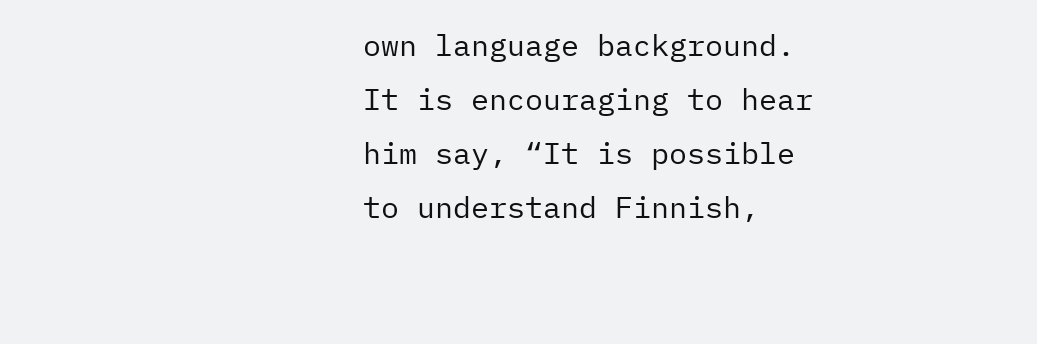own language background. It is encouraging to hear him say, “It is possible to understand Finnish,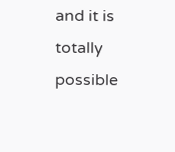and it is totally possible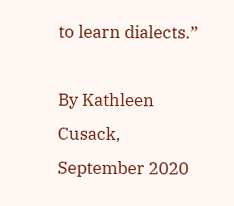to learn dialects.”

By Kathleen Cusack, September 2020